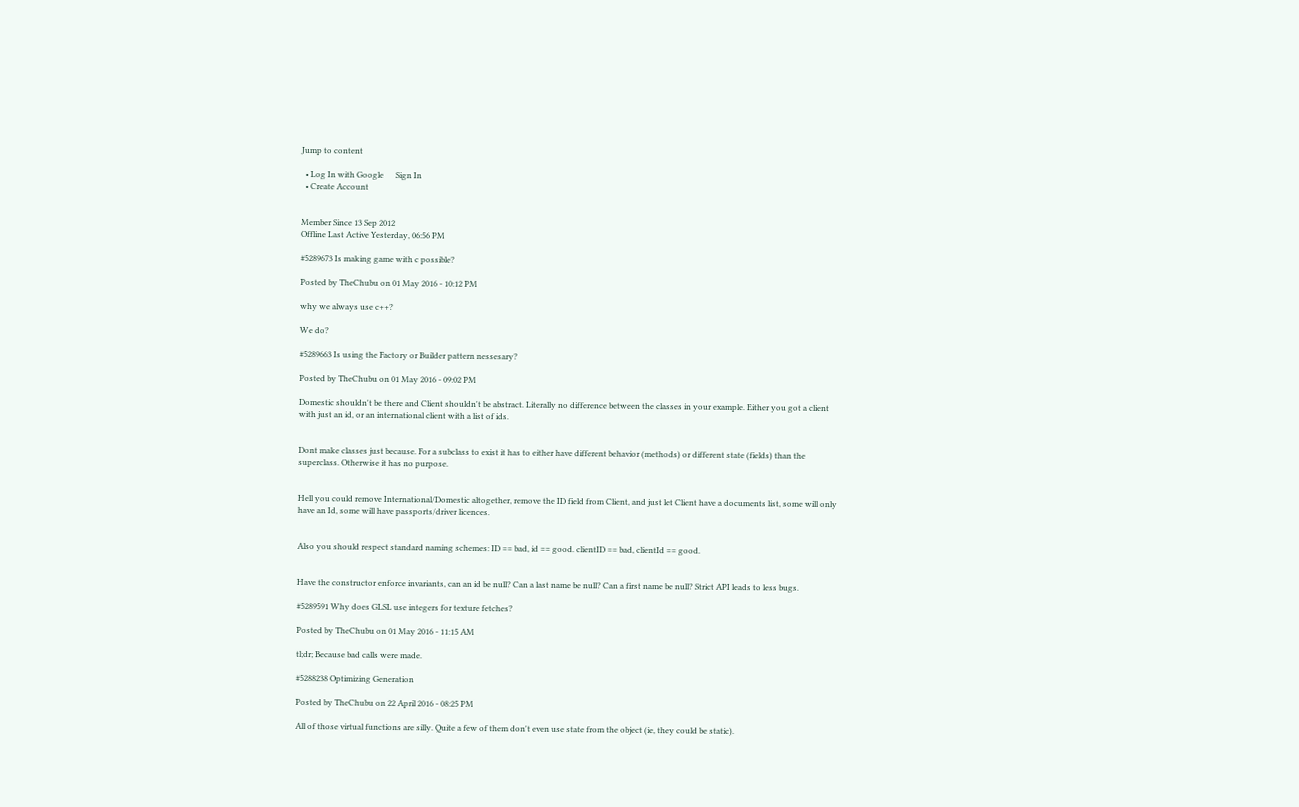Jump to content

  • Log In with Google      Sign In
  • Create Account


Member Since 13 Sep 2012
Offline Last Active Yesterday, 06:56 PM

#5289673 Is making game with c possible?

Posted by TheChubu on 01 May 2016 - 10:12 PM

why we always use c++?

We do?

#5289663 Is using the Factory or Builder pattern nessesary?

Posted by TheChubu on 01 May 2016 - 09:02 PM

Domestic shouldn't be there and Client shouldn't be abstract. Literally no difference between the classes in your example. Either you got a client with just an id, or an international client with a list of ids.


Dont make classes just because. For a subclass to exist it has to either have different behavior (methods) or different state (fields) than the superclass. Otherwise it has no purpose.


Hell you could remove International/Domestic altogether, remove the ID field from Client, and just let Client have a documents list, some will only have an Id, some will have passports/driver licences.


Also you should respect standard naming schemes: ID == bad, id == good. clientID == bad, clientId == good.


Have the constructor enforce invariants, can an id be null? Can a last name be null? Can a first name be null? Strict API leads to less bugs.

#5289591 Why does GLSL use integers for texture fetches?

Posted by TheChubu on 01 May 2016 - 11:15 AM

tl;dr; Because bad calls were made.

#5288238 Optimizing Generation

Posted by TheChubu on 22 April 2016 - 08:25 PM

All of those virtual functions are silly. Quite a few of them don't even use state from the object (ie, they could be static).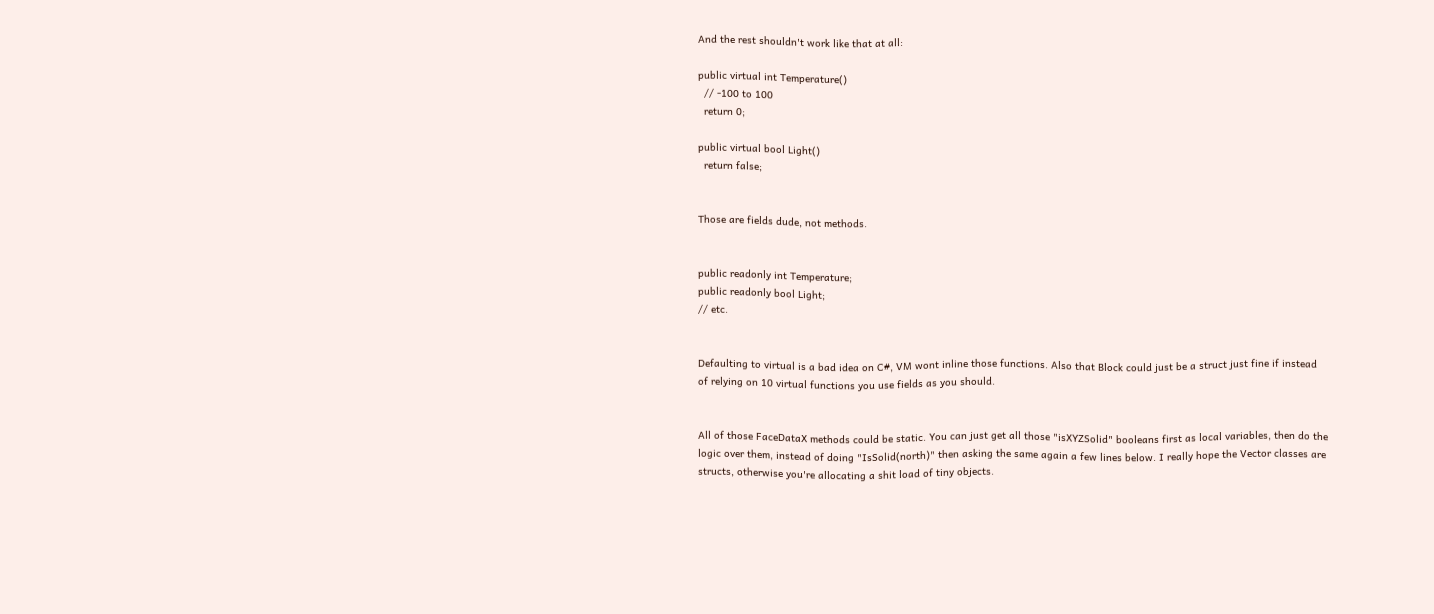And the rest shouldn't work like that at all:

public virtual int Temperature()
  // -100 to 100
  return 0;

public virtual bool Light()
  return false;


Those are fields dude, not methods.


public readonly int Temperature;
public readonly bool Light;
// etc.


Defaulting to virtual is a bad idea on C#, VM wont inline those functions. Also that Block could just be a struct just fine if instead of relying on 10 virtual functions you use fields as you should.


All of those FaceDataX methods could be static. You can just get all those "isXYZSolid" booleans first as local variables, then do the logic over them, instead of doing "IsSolid(north)" then asking the same again a few lines below. I really hope the Vector classes are structs, otherwise you're allocating a shit load of tiny objects.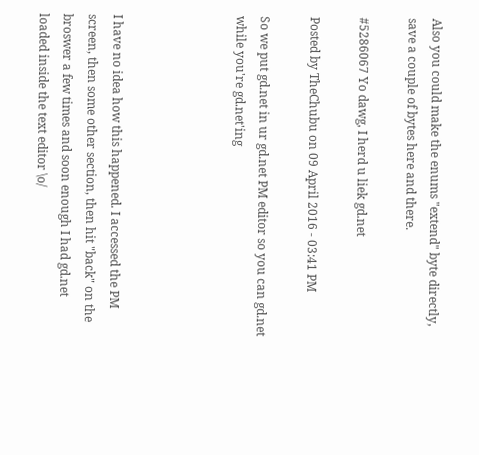Also you could make the enums "extend" byte directly, save a couple of bytes here and there.

#5286067 Yo dawg, I herd u liek gd.net

Posted by TheChubu on 09 April 2016 - 03:41 PM

So we put gd.net in ur gd.net PM editor so you can gd.net while you're gd.net'ing




I have no idea how this happened. I accessed the PM screen, then some other section, then hit "back" on the broswer a few times and soon enough I had gd.net loaded inside the text editor \o/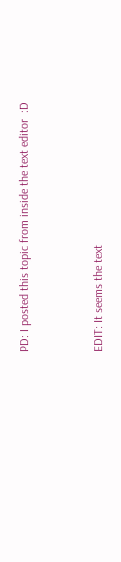PD: I posted this topic from inside the text editor  :D


EDIT: It seems the text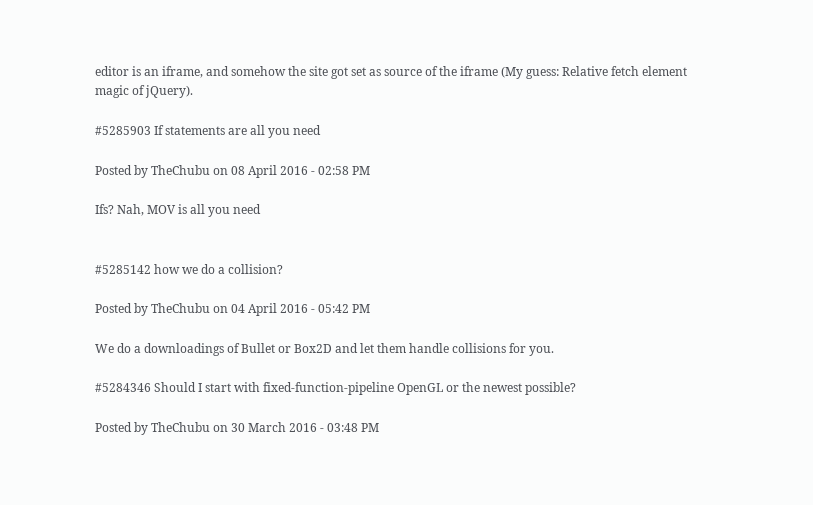editor is an iframe, and somehow the site got set as source of the iframe (My guess: Relative fetch element magic of jQuery).

#5285903 If statements are all you need

Posted by TheChubu on 08 April 2016 - 02:58 PM

Ifs? Nah, MOV is all you need


#5285142 how we do a collision?

Posted by TheChubu on 04 April 2016 - 05:42 PM

We do a downloadings of Bullet or Box2D and let them handle collisions for you.

#5284346 Should I start with fixed-function-pipeline OpenGL or the newest possible?

Posted by TheChubu on 30 March 2016 - 03:48 PM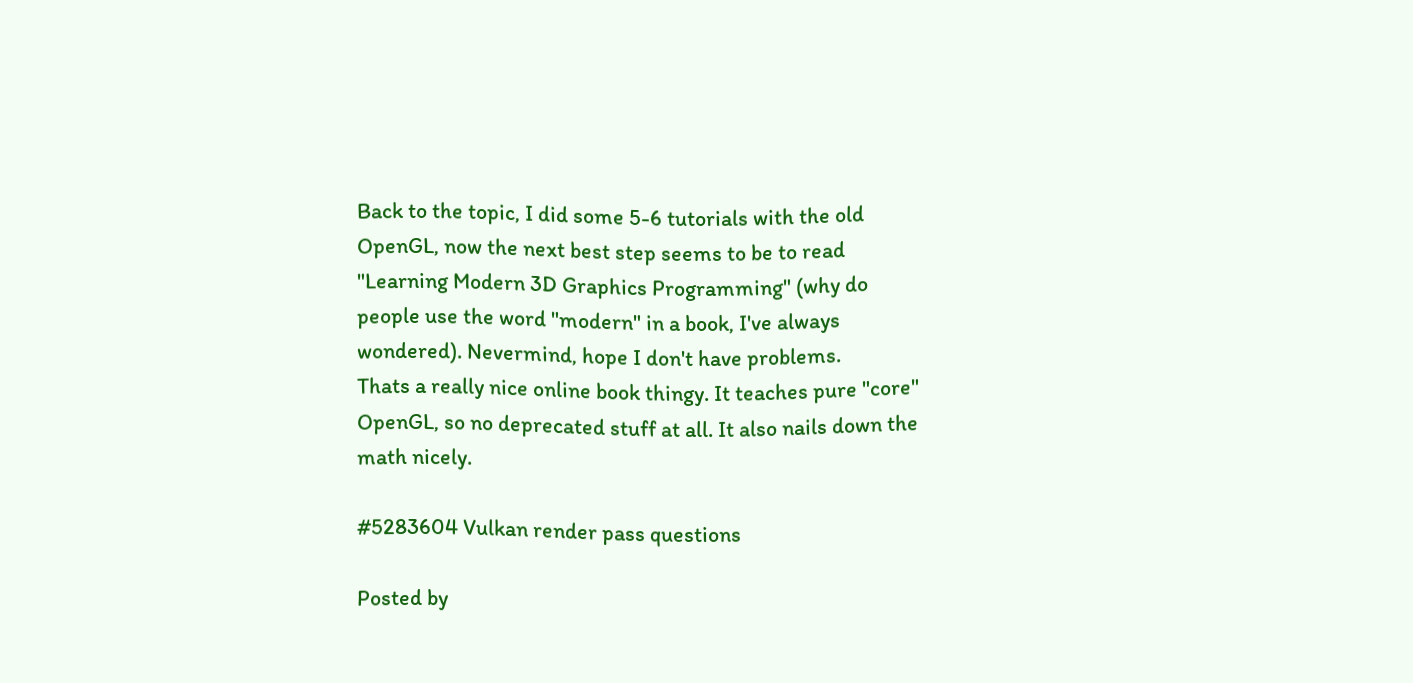Back to the topic, I did some 5-6 tutorials with the old OpenGL, now the next best step seems to be to read "Learning Modern 3D Graphics Programming" (why do people use the word "modern" in a book, I've always wondered). Nevermind, hope I don't have problems.
Thats a really nice online book thingy. It teaches pure "core" OpenGL, so no deprecated stuff at all. It also nails down the math nicely.

#5283604 Vulkan render pass questions

Posted by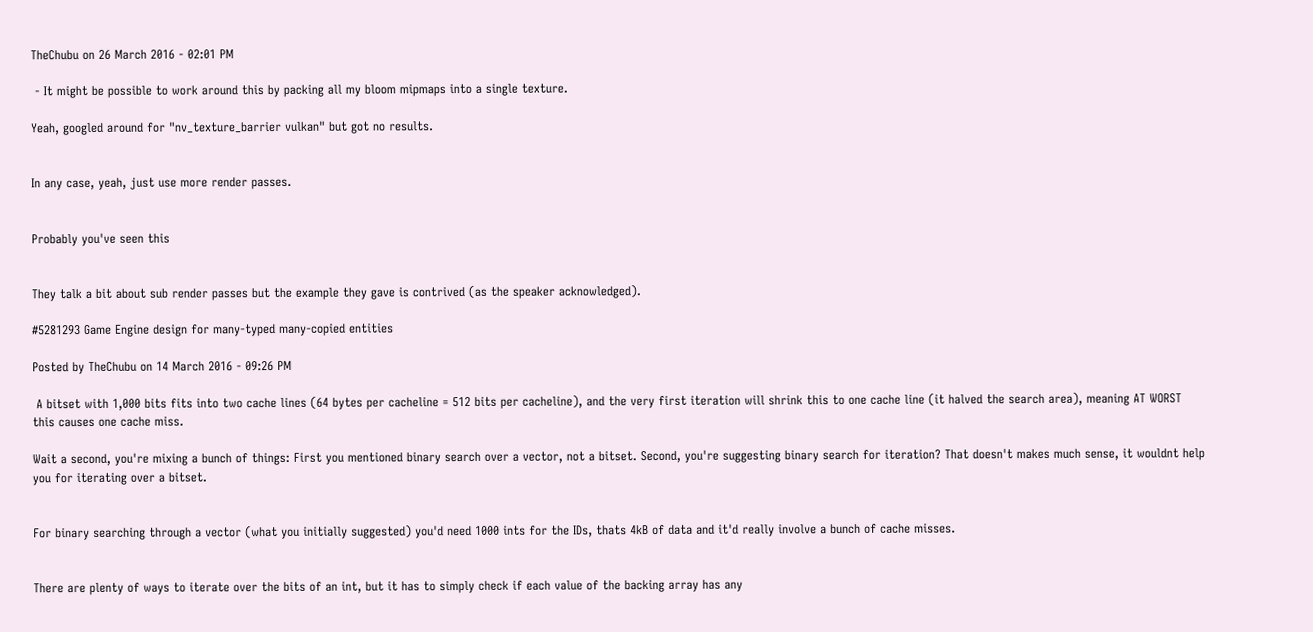TheChubu on 26 March 2016 - 02:01 PM

 - It might be possible to work around this by packing all my bloom mipmaps into a single texture.

Yeah, googled around for "nv_texture_barrier vulkan" but got no results.


In any case, yeah, just use more render passes.


Probably you've seen this


They talk a bit about sub render passes but the example they gave is contrived (as the speaker acknowledged).

#5281293 Game Engine design for many-typed many-copied entities

Posted by TheChubu on 14 March 2016 - 09:26 PM

 A bitset with 1,000 bits fits into two cache lines (64 bytes per cacheline = 512 bits per cacheline), and the very first iteration will shrink this to one cache line (it halved the search area), meaning AT WORST this causes one cache miss.

Wait a second, you're mixing a bunch of things: First you mentioned binary search over a vector, not a bitset. Second, you're suggesting binary search for iteration? That doesn't makes much sense, it wouldnt help you for iterating over a bitset.


For binary searching through a vector (what you initially suggested) you'd need 1000 ints for the IDs, thats 4kB of data and it'd really involve a bunch of cache misses.


There are plenty of ways to iterate over the bits of an int, but it has to simply check if each value of the backing array has any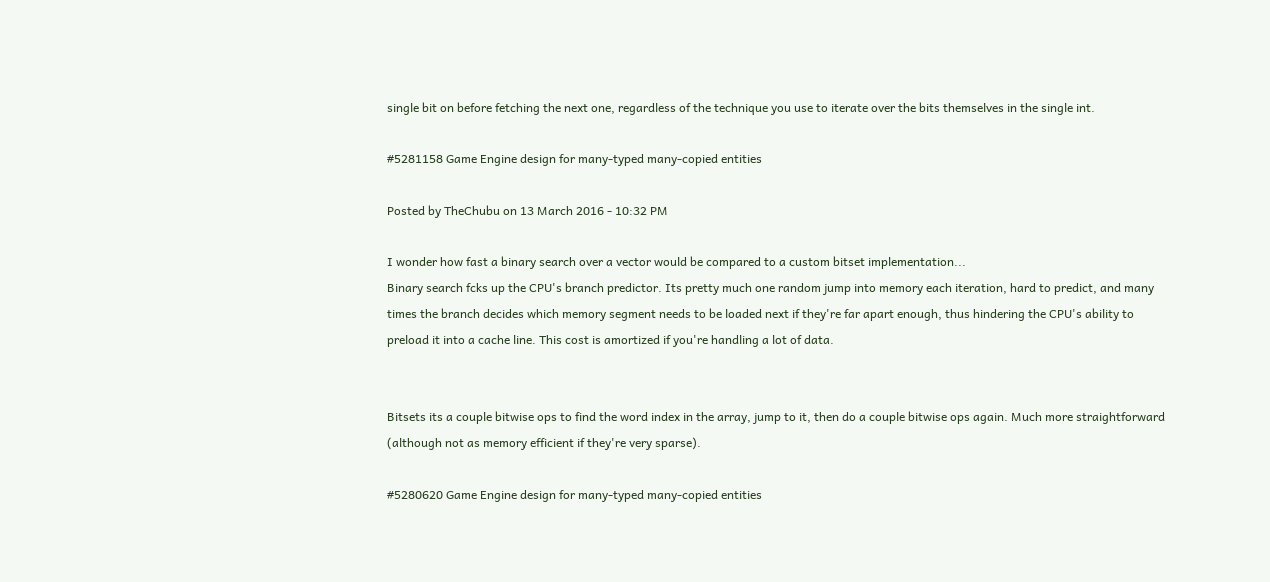single bit on before fetching the next one, regardless of the technique you use to iterate over the bits themselves in the single int.

#5281158 Game Engine design for many-typed many-copied entities

Posted by TheChubu on 13 March 2016 - 10:32 PM

I wonder how fast a binary search over a vector would be compared to a custom bitset implementation...
Binary search fcks up the CPU's branch predictor. Its pretty much one random jump into memory each iteration, hard to predict, and many times the branch decides which memory segment needs to be loaded next if they're far apart enough, thus hindering the CPU's ability to preload it into a cache line. This cost is amortized if you're handling a lot of data.


Bitsets its a couple bitwise ops to find the word index in the array, jump to it, then do a couple bitwise ops again. Much more straightforward (although not as memory efficient if they're very sparse).

#5280620 Game Engine design for many-typed many-copied entities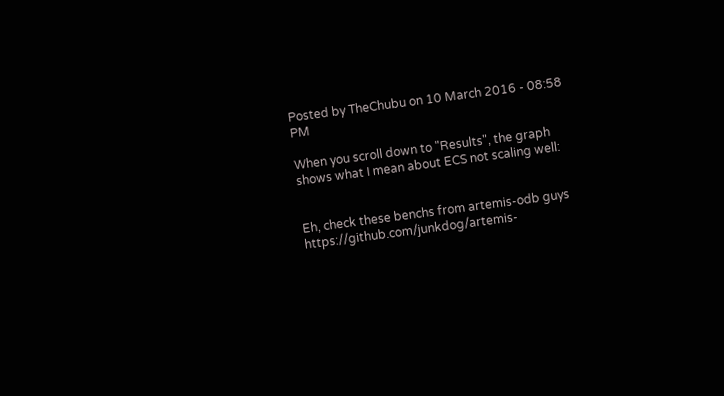Posted by TheChubu on 10 March 2016 - 08:58 PM

When you scroll down to "Results", the graph shows what I mean about ECS not scaling well:


Eh, check these benchs from artemis-odb guys https://github.com/junkdog/artemis-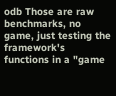odb Those are raw benchmarks, no game, just testing the framework's functions in a "game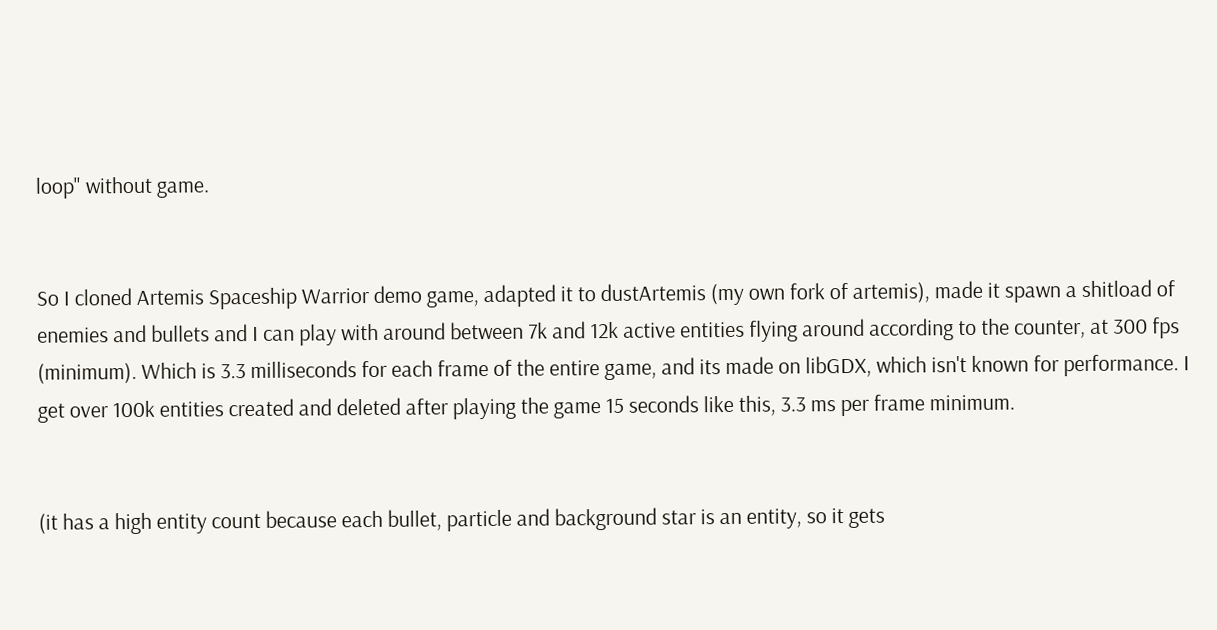loop" without game.


So I cloned Artemis Spaceship Warrior demo game, adapted it to dustArtemis (my own fork of artemis), made it spawn a shitload of enemies and bullets and I can play with around between 7k and 12k active entities flying around according to the counter, at 300 fps (minimum). Which is 3.3 milliseconds for each frame of the entire game, and its made on libGDX, which isn't known for performance. I get over 100k entities created and deleted after playing the game 15 seconds like this, 3.3 ms per frame minimum.


(it has a high entity count because each bullet, particle and background star is an entity, so it gets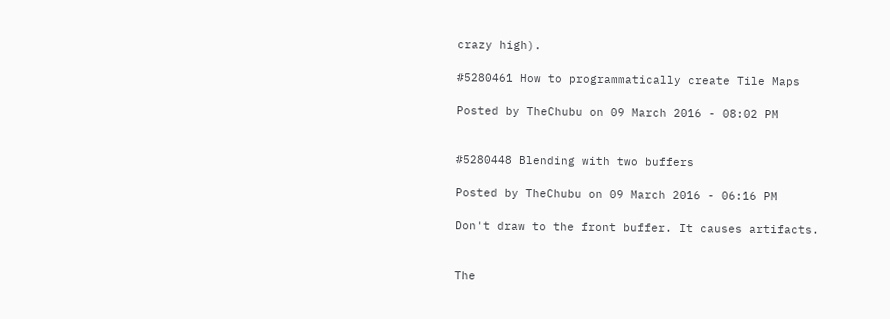crazy high).

#5280461 How to programmatically create Tile Maps

Posted by TheChubu on 09 March 2016 - 08:02 PM


#5280448 Blending with two buffers

Posted by TheChubu on 09 March 2016 - 06:16 PM

Don't draw to the front buffer. It causes artifacts.


The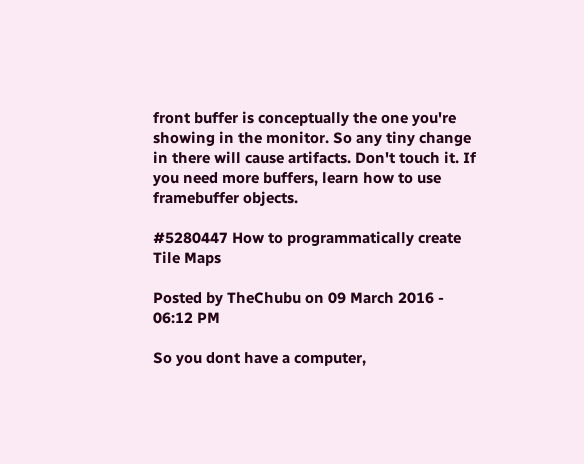front buffer is conceptually the one you're showing in the monitor. So any tiny change in there will cause artifacts. Don't touch it. If you need more buffers, learn how to use framebuffer objects.

#5280447 How to programmatically create Tile Maps

Posted by TheChubu on 09 March 2016 - 06:12 PM

So you dont have a computer,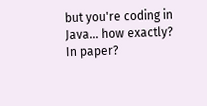but you're coding in Java... how exactly? In paper?